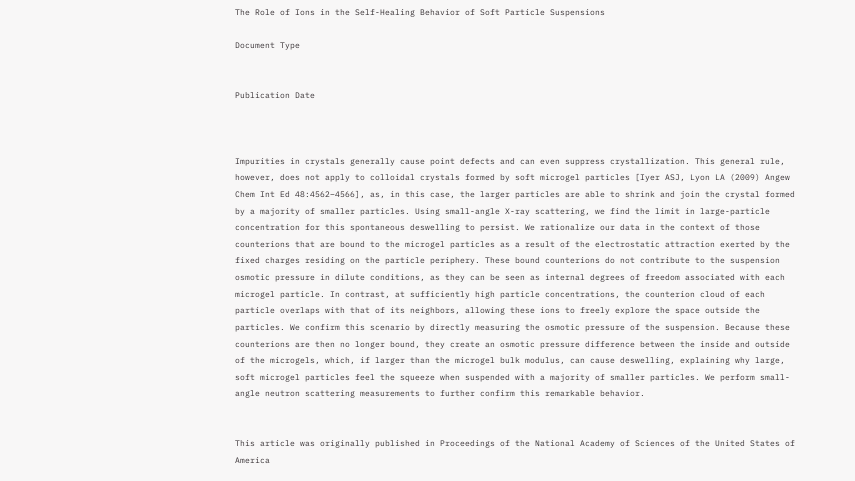The Role of Ions in the Self-Healing Behavior of Soft Particle Suspensions

Document Type


Publication Date



Impurities in crystals generally cause point defects and can even suppress crystallization. This general rule, however, does not apply to colloidal crystals formed by soft microgel particles [Iyer ASJ, Lyon LA (2009) Angew Chem Int Ed 48:4562–4566], as, in this case, the larger particles are able to shrink and join the crystal formed by a majority of smaller particles. Using small-angle X-ray scattering, we find the limit in large-particle concentration for this spontaneous deswelling to persist. We rationalize our data in the context of those counterions that are bound to the microgel particles as a result of the electrostatic attraction exerted by the fixed charges residing on the particle periphery. These bound counterions do not contribute to the suspension osmotic pressure in dilute conditions, as they can be seen as internal degrees of freedom associated with each microgel particle. In contrast, at sufficiently high particle concentrations, the counterion cloud of each particle overlaps with that of its neighbors, allowing these ions to freely explore the space outside the particles. We confirm this scenario by directly measuring the osmotic pressure of the suspension. Because these counterions are then no longer bound, they create an osmotic pressure difference between the inside and outside of the microgels, which, if larger than the microgel bulk modulus, can cause deswelling, explaining why large, soft microgel particles feel the squeeze when suspended with a majority of smaller particles. We perform small-angle neutron scattering measurements to further confirm this remarkable behavior.


This article was originally published in Proceedings of the National Academy of Sciences of the United States of America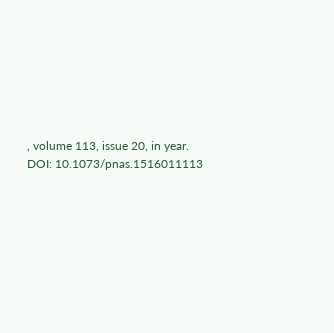, volume 113, issue 20, in year. DOI: 10.1073/pnas.1516011113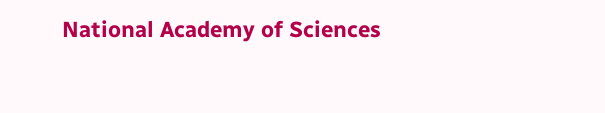National Academy of Sciences